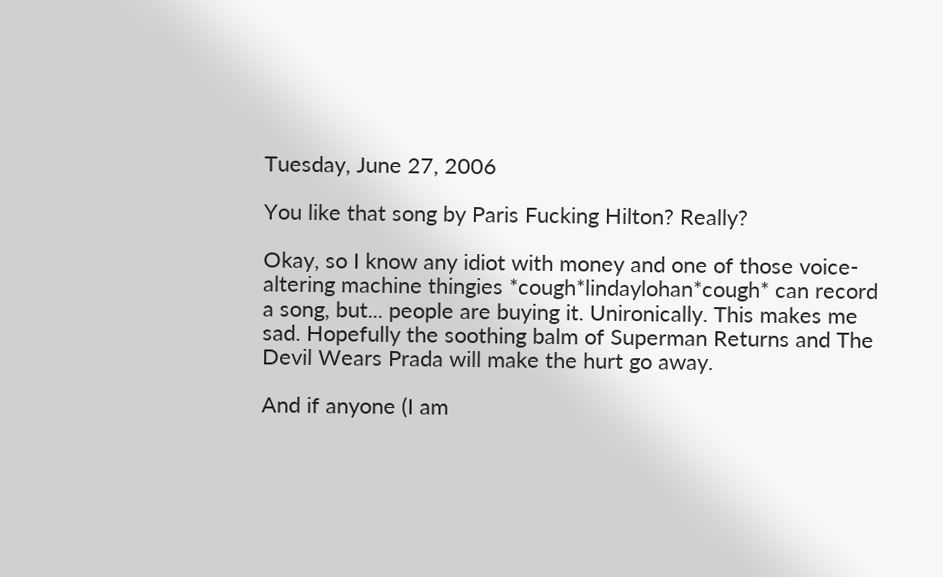Tuesday, June 27, 2006

You like that song by Paris Fucking Hilton? Really?

Okay, so I know any idiot with money and one of those voice-altering machine thingies *cough*lindaylohan*cough* can record a song, but... people are buying it. Unironically. This makes me sad. Hopefully the soothing balm of Superman Returns and The Devil Wears Prada will make the hurt go away.

And if anyone (I am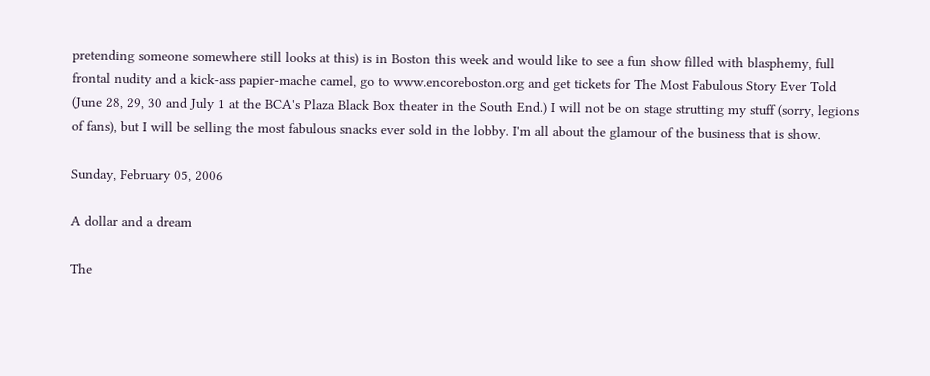pretending someone somewhere still looks at this) is in Boston this week and would like to see a fun show filled with blasphemy, full frontal nudity and a kick-ass papier-mache camel, go to www.encoreboston.org and get tickets for The Most Fabulous Story Ever Told (June 28, 29, 30 and July 1 at the BCA's Plaza Black Box theater in the South End.) I will not be on stage strutting my stuff (sorry, legions of fans), but I will be selling the most fabulous snacks ever sold in the lobby. I'm all about the glamour of the business that is show.

Sunday, February 05, 2006

A dollar and a dream

The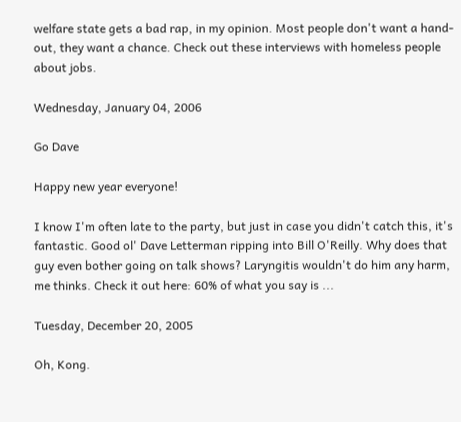welfare state gets a bad rap, in my opinion. Most people don't want a hand-out, they want a chance. Check out these interviews with homeless people about jobs.

Wednesday, January 04, 2006

Go Dave

Happy new year everyone!

I know I'm often late to the party, but just in case you didn't catch this, it's fantastic. Good ol' Dave Letterman ripping into Bill O'Reilly. Why does that guy even bother going on talk shows? Laryngitis wouldn't do him any harm, me thinks. Check it out here: 60% of what you say is ...

Tuesday, December 20, 2005

Oh, Kong.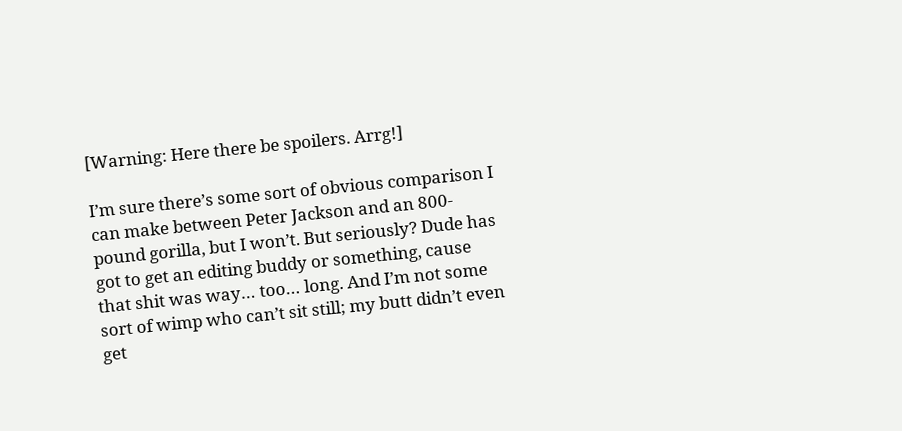[Warning: Here there be spoilers. Arrg!]

I’m sure there’s some sort of obvious comparison I can make between Peter Jackson and an 800-pound gorilla, but I won’t. But seriously? Dude has got to get an editing buddy or something, cause that shit was way… too… long. And I’m not some sort of wimp who can’t sit still; my butt didn’t even get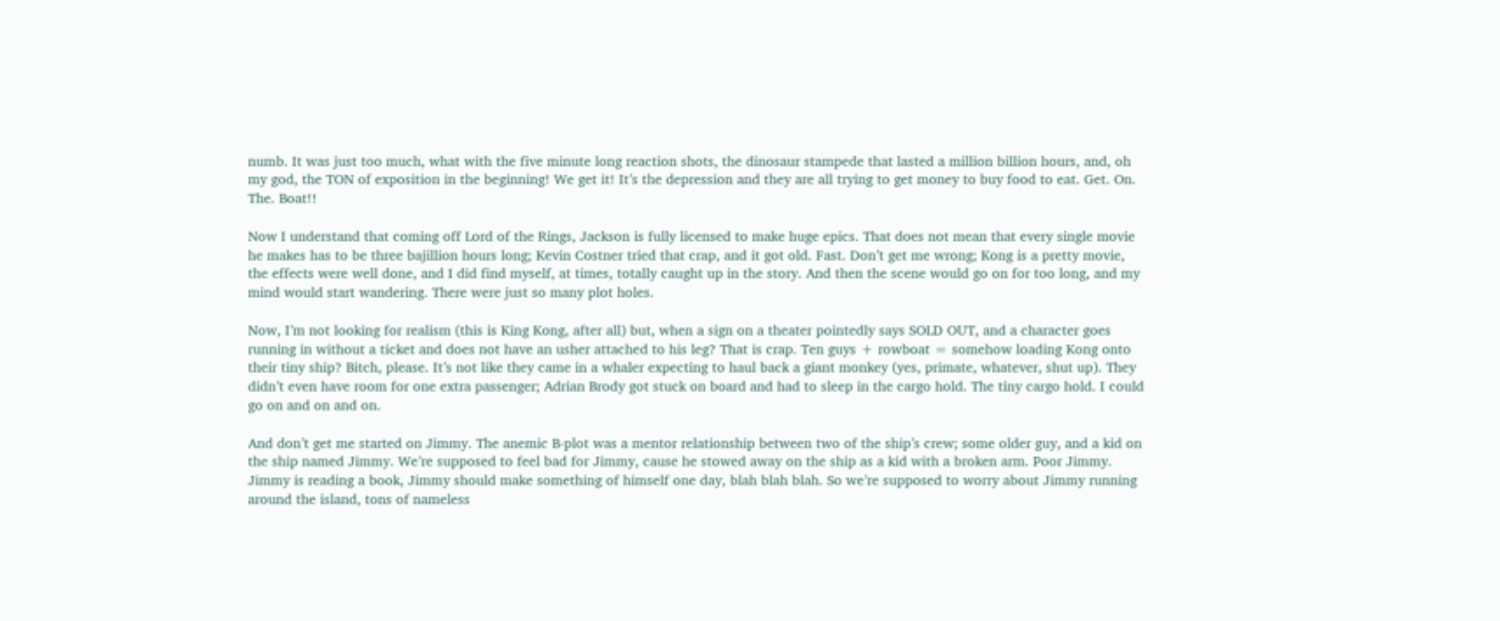numb. It was just too much, what with the five minute long reaction shots, the dinosaur stampede that lasted a million billion hours, and, oh my god, the TON of exposition in the beginning! We get it! It’s the depression and they are all trying to get money to buy food to eat. Get. On. The. Boat!!

Now I understand that coming off Lord of the Rings, Jackson is fully licensed to make huge epics. That does not mean that every single movie he makes has to be three bajillion hours long; Kevin Costner tried that crap, and it got old. Fast. Don’t get me wrong; Kong is a pretty movie, the effects were well done, and I did find myself, at times, totally caught up in the story. And then the scene would go on for too long, and my mind would start wandering. There were just so many plot holes.

Now, I’m not looking for realism (this is King Kong, after all) but, when a sign on a theater pointedly says SOLD OUT, and a character goes running in without a ticket and does not have an usher attached to his leg? That is crap. Ten guys + rowboat = somehow loading Kong onto their tiny ship? Bitch, please. It’s not like they came in a whaler expecting to haul back a giant monkey (yes, primate, whatever, shut up). They didn’t even have room for one extra passenger; Adrian Brody got stuck on board and had to sleep in the cargo hold. The tiny cargo hold. I could go on and on and on.

And don’t get me started on Jimmy. The anemic B-plot was a mentor relationship between two of the ship’s crew; some older guy, and a kid on the ship named Jimmy. We’re supposed to feel bad for Jimmy, cause he stowed away on the ship as a kid with a broken arm. Poor Jimmy. Jimmy is reading a book, Jimmy should make something of himself one day, blah blah blah. So we’re supposed to worry about Jimmy running around the island, tons of nameless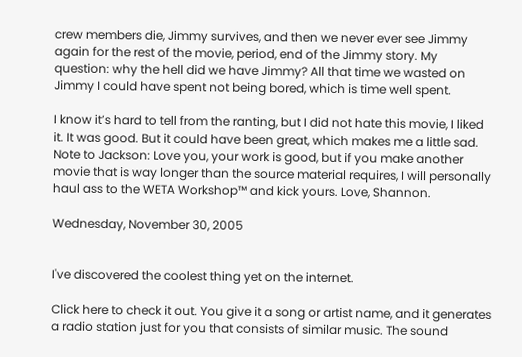crew members die, Jimmy survives, and then we never ever see Jimmy again for the rest of the movie, period, end of the Jimmy story. My question: why the hell did we have Jimmy? All that time we wasted on Jimmy I could have spent not being bored, which is time well spent.

I know it’s hard to tell from the ranting, but I did not hate this movie, I liked it. It was good. But it could have been great, which makes me a little sad. Note to Jackson: Love you, your work is good, but if you make another movie that is way longer than the source material requires, I will personally haul ass to the WETA Workshop™ and kick yours. Love, Shannon.

Wednesday, November 30, 2005


I've discovered the coolest thing yet on the internet.

Click here to check it out. You give it a song or artist name, and it generates a radio station just for you that consists of similar music. The sound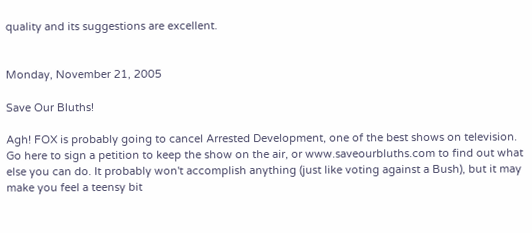quality and its suggestions are excellent.


Monday, November 21, 2005

Save Our Bluths!

Agh! FOX is probably going to cancel Arrested Development, one of the best shows on television. Go here to sign a petition to keep the show on the air, or www.saveourbluths.com to find out what else you can do. It probably won't accomplish anything (just like voting against a Bush), but it may make you feel a teensy bit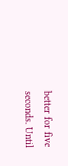better for five seconds. Until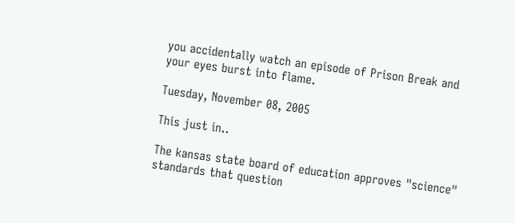you accidentally watch an episode of Prison Break and your eyes burst into flame.

Tuesday, November 08, 2005

This just in..

The kansas state board of education approves "science" standards that question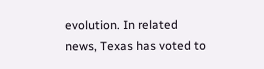evolution. In related news, Texas has voted to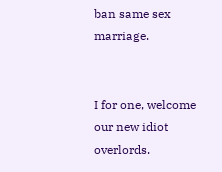ban same sex marriage.


I for one, welcome our new idiot overlords.